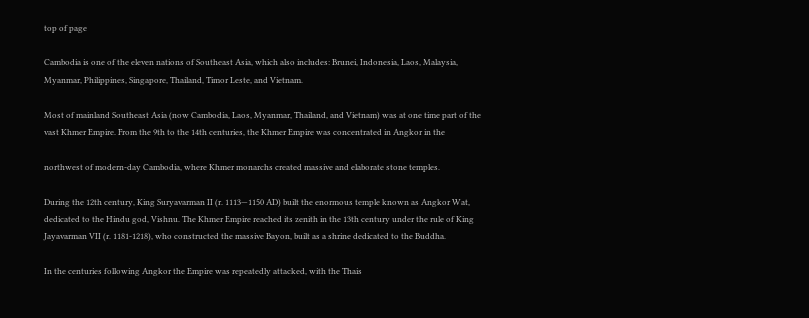top of page

Cambodia is one of the eleven nations of Southeast Asia, which also includes: Brunei, Indonesia, Laos, Malaysia, Myanmar, Philippines, Singapore, Thailand, Timor Leste, and Vietnam.

Most of mainland Southeast Asia (now Cambodia, Laos, Myanmar, Thailand, and Vietnam) was at one time part of the vast Khmer Empire. From the 9th to the 14th centuries, the Khmer Empire was concentrated in Angkor in the

northwest of modern-day Cambodia, where Khmer monarchs created massive and elaborate stone temples.

During the 12th century, King Suryavarman II (r. 1113—1150 AD) built the enormous temple known as Angkor Wat, dedicated to the Hindu god, Vishnu. The Khmer Empire reached its zenith in the 13th century under the rule of King Jayavarman VII (r. 1181-1218), who constructed the massive Bayon, built as a shrine dedicated to the Buddha.

In the centuries following Angkor the Empire was repeatedly attacked, with the Thais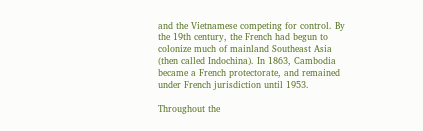and the Vietnamese competing for control. By the 19th century, the French had begun to colonize much of mainland Southeast Asia (then called Indochina). In 1863, Cambodia became a French protectorate, and remained under French jurisdiction until 1953.

Throughout the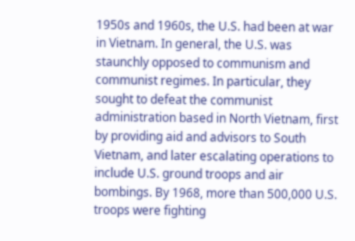1950s and 1960s, the U.S. had been at war in Vietnam. In general, the U.S. was staunchly opposed to communism and communist regimes. In particular, they sought to defeat the communist administration based in North Vietnam, first by providing aid and advisors to South Vietnam, and later escalating operations to include U.S. ground troops and air bombings. By 1968, more than 500,000 U.S. troops were fighting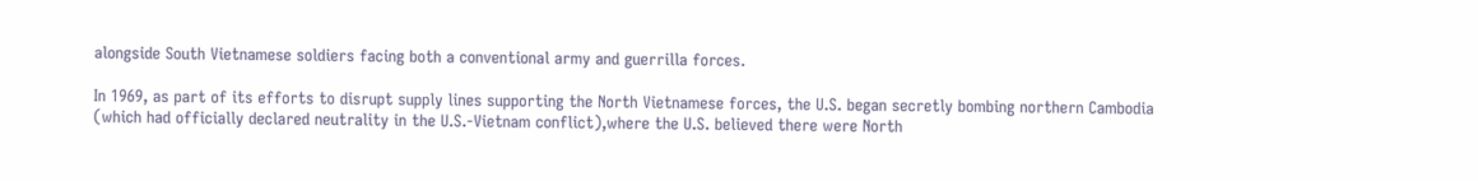alongside South Vietnamese soldiers facing both a conventional army and guerrilla forces.

In 1969, as part of its efforts to disrupt supply lines supporting the North Vietnamese forces, the U.S. began secretly bombing northern Cambodia (which had officially declared neutrality in the U.S.-Vietnam conflict),where the U.S. believed there were North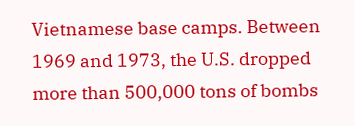Vietnamese base camps. Between 1969 and 1973, the U.S. dropped more than 500,000 tons of bombs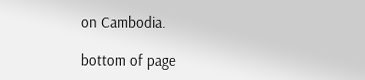on Cambodia.

bottom of page